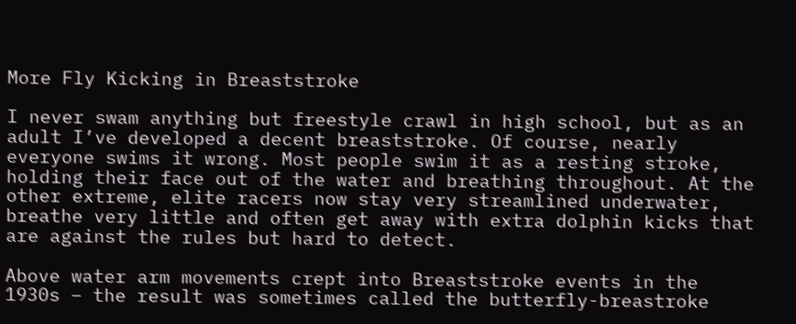More Fly Kicking in Breaststroke

I never swam anything but freestyle crawl in high school, but as an adult I’ve developed a decent breaststroke. Of course, nearly everyone swims it wrong. Most people swim it as a resting stroke, holding their face out of the water and breathing throughout. At the other extreme, elite racers now stay very streamlined underwater, breathe very little and often get away with extra dolphin kicks that are against the rules but hard to detect.

Above water arm movements crept into Breaststroke events in the 1930s – the result was sometimes called the butterfly-breastroke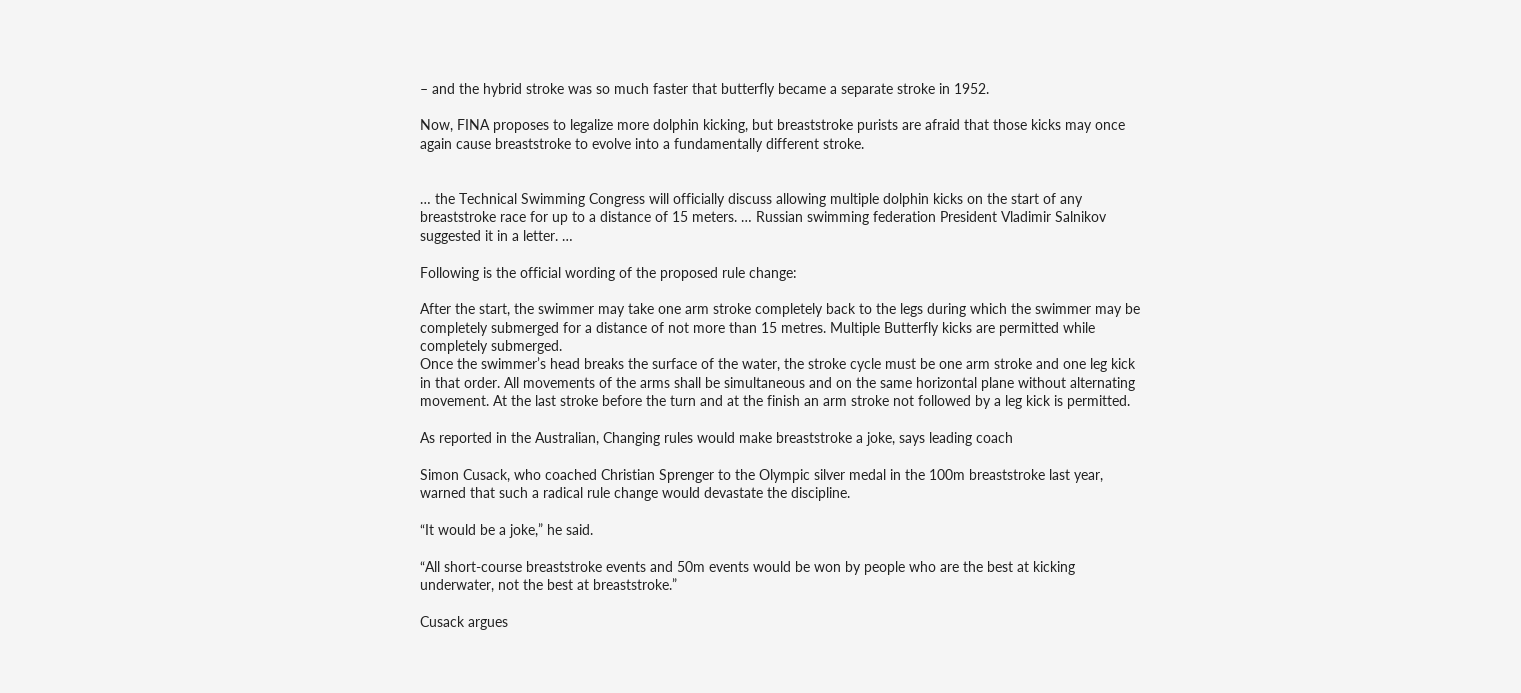– and the hybrid stroke was so much faster that butterfly became a separate stroke in 1952.

Now, FINA proposes to legalize more dolphin kicking, but breaststroke purists are afraid that those kicks may once again cause breaststroke to evolve into a fundamentally different stroke.


… the Technical Swimming Congress will officially discuss allowing multiple dolphin kicks on the start of any breaststroke race for up to a distance of 15 meters. … Russian swimming federation President Vladimir Salnikov suggested it in a letter. …

Following is the official wording of the proposed rule change:

After the start, the swimmer may take one arm stroke completely back to the legs during which the swimmer may be completely submerged for a distance of not more than 15 metres. Multiple Butterfly kicks are permitted while completely submerged.
Once the swimmer’s head breaks the surface of the water, the stroke cycle must be one arm stroke and one leg kick in that order. All movements of the arms shall be simultaneous and on the same horizontal plane without alternating movement. At the last stroke before the turn and at the finish an arm stroke not followed by a leg kick is permitted.

As reported in the Australian, Changing rules would make breaststroke a joke, says leading coach

Simon Cusack, who coached Christian Sprenger to the Olympic silver medal in the 100m breaststroke last year, warned that such a radical rule change would devastate the discipline.

“It would be a joke,” he said.

“All short-course breaststroke events and 50m events would be won by people who are the best at kicking underwater, not the best at breaststroke.”

Cusack argues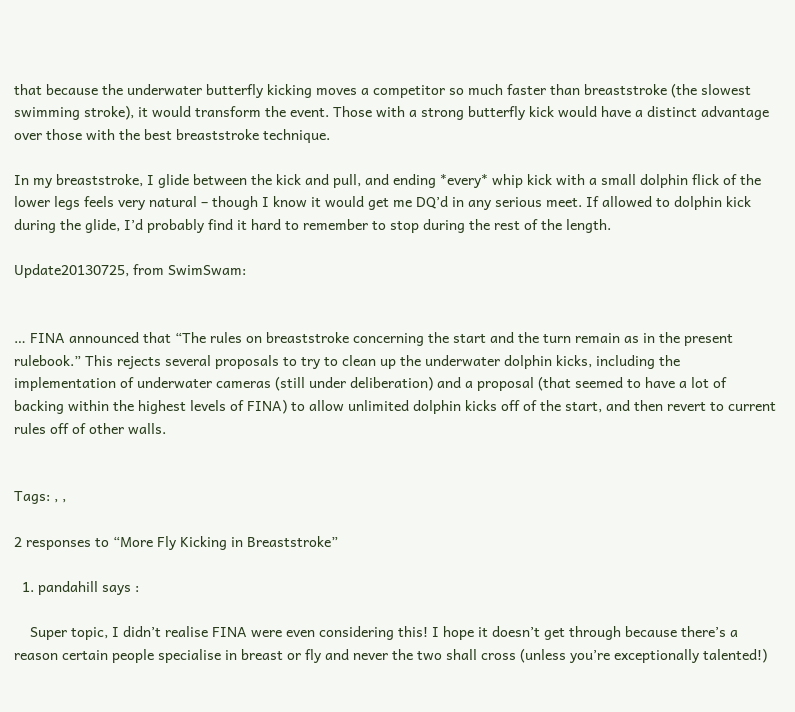that because the underwater butterfly kicking moves a competitor so much faster than breaststroke (the slowest swimming stroke), it would transform the event. Those with a strong butterfly kick would have a distinct advantage over those with the best breaststroke technique.

In my breaststroke, I glide between the kick and pull, and ending *every* whip kick with a small dolphin flick of the lower legs feels very natural – though I know it would get me DQ’d in any serious meet. If allowed to dolphin kick during the glide, I’d probably find it hard to remember to stop during the rest of the length.

Update20130725, from SwimSwam:


… FINA announced that “The rules on breaststroke concerning the start and the turn remain as in the present rulebook.” This rejects several proposals to try to clean up the underwater dolphin kicks, including the implementation of underwater cameras (still under deliberation) and a proposal (that seemed to have a lot of backing within the highest levels of FINA) to allow unlimited dolphin kicks off of the start, and then revert to current rules off of other walls.


Tags: , ,

2 responses to “More Fly Kicking in Breaststroke”

  1. pandahill says :

    Super topic, I didn’t realise FINA were even considering this! I hope it doesn’t get through because there’s a reason certain people specialise in breast or fly and never the two shall cross (unless you’re exceptionally talented!)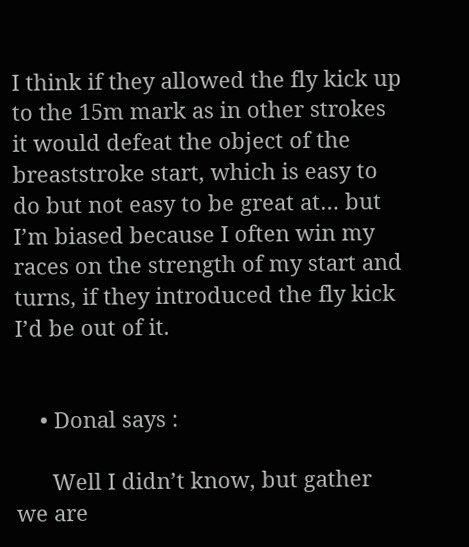I think if they allowed the fly kick up to the 15m mark as in other strokes it would defeat the object of the breaststroke start, which is easy to do but not easy to be great at… but I’m biased because I often win my races on the strength of my start and turns, if they introduced the fly kick I’d be out of it.


    • Donal says :

      Well I didn’t know, but gather we are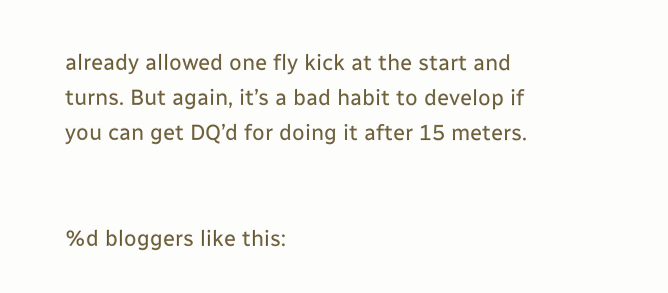already allowed one fly kick at the start and turns. But again, it’s a bad habit to develop if you can get DQ’d for doing it after 15 meters.


%d bloggers like this: